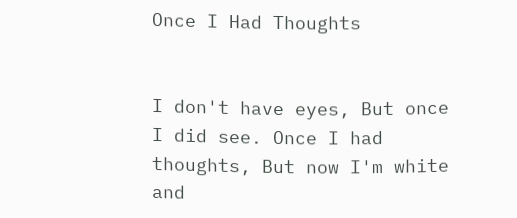Once I Had Thoughts


I don't have eyes, But once I did see. Once I had thoughts, But now I'm white and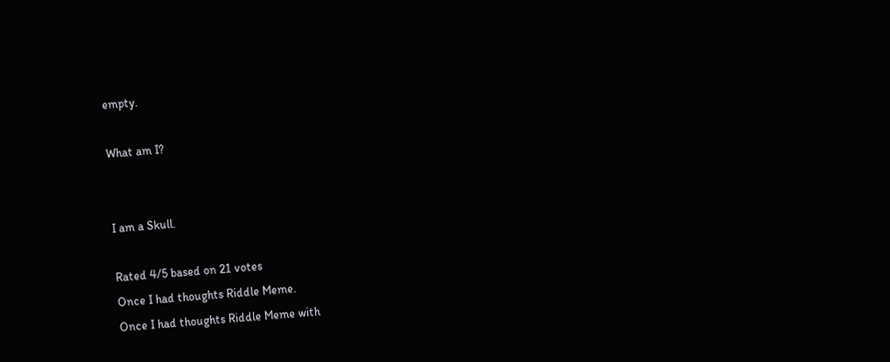empty.

What am I?


I am a Skull.

Rated 4/5 based on 21 votes
Once I had thoughts Riddle Meme.
Once I had thoughts Riddle Meme with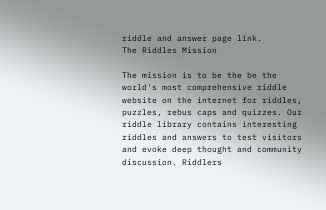riddle and answer page link.
The Riddles Mission

The mission is to be the be the world's most comprehensive riddle website on the internet for riddles, puzzles, rebus caps and quizzes. Our riddle library contains interesting riddles and answers to test visitors and evoke deep thought and community discussion. Riddlers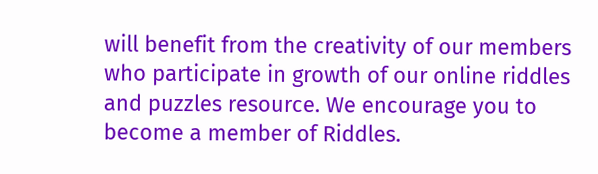will benefit from the creativity of our members who participate in growth of our online riddles and puzzles resource. We encourage you to become a member of Riddles.